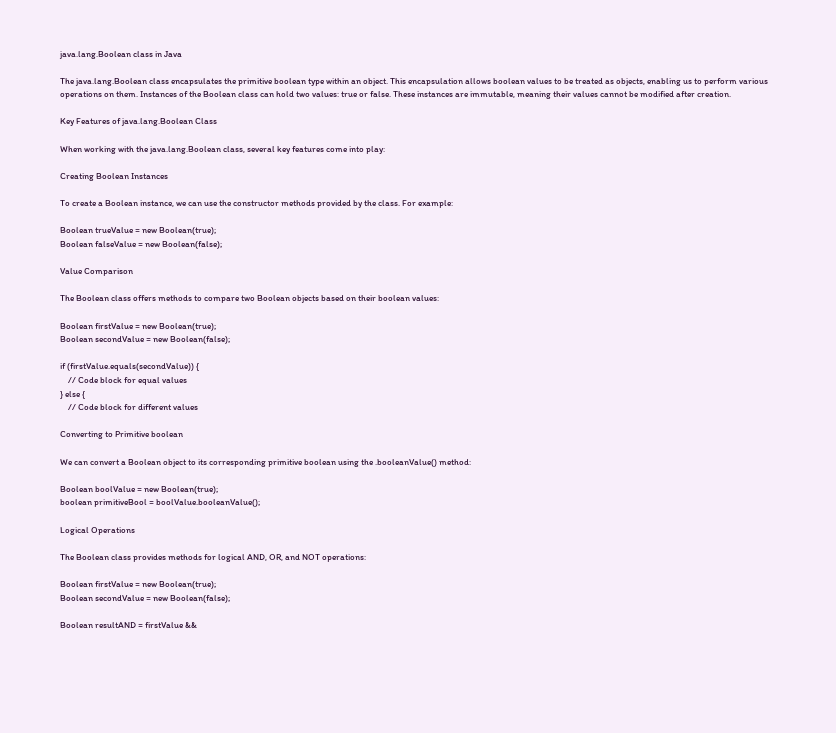java.lang.Boolean class in Java

The java.lang.Boolean class encapsulates the primitive boolean type within an object. This encapsulation allows boolean values to be treated as objects, enabling us to perform various operations on them. Instances of the Boolean class can hold two values: true or false. These instances are immutable, meaning their values cannot be modified after creation.

Key Features of java.lang.Boolean Class

When working with the java.lang.Boolean class, several key features come into play:

Creating Boolean Instances

To create a Boolean instance, we can use the constructor methods provided by the class. For example:

Boolean trueValue = new Boolean(true);
Boolean falseValue = new Boolean(false);

Value Comparison

The Boolean class offers methods to compare two Boolean objects based on their boolean values:

Boolean firstValue = new Boolean(true);
Boolean secondValue = new Boolean(false);

if (firstValue.equals(secondValue)) {
    // Code block for equal values
} else {
    // Code block for different values

Converting to Primitive boolean

We can convert a Boolean object to its corresponding primitive boolean using the .booleanValue() method:

Boolean boolValue = new Boolean(true);
boolean primitiveBool = boolValue.booleanValue();

Logical Operations

The Boolean class provides methods for logical AND, OR, and NOT operations:

Boolean firstValue = new Boolean(true);
Boolean secondValue = new Boolean(false);

Boolean resultAND = firstValue &&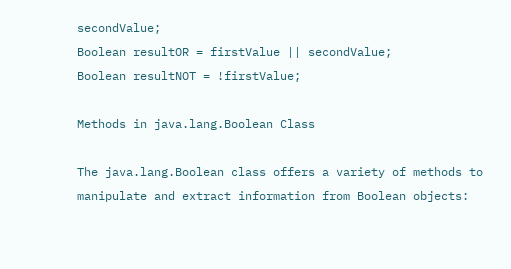secondValue;
Boolean resultOR = firstValue || secondValue;
Boolean resultNOT = !firstValue;

Methods in java.lang.Boolean Class

The java.lang.Boolean class offers a variety of methods to manipulate and extract information from Boolean objects: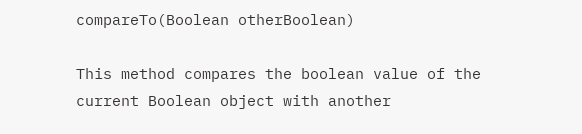compareTo(Boolean otherBoolean)

This method compares the boolean value of the current Boolean object with another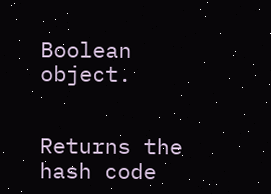Boolean object.


Returns the hash code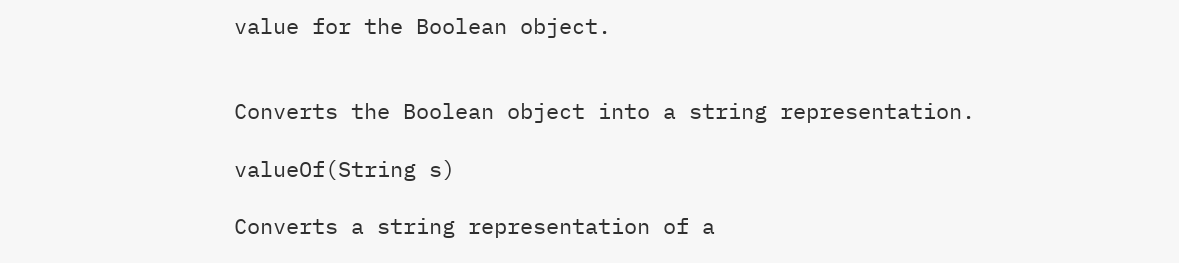value for the Boolean object.


Converts the Boolean object into a string representation.

valueOf(String s)

Converts a string representation of a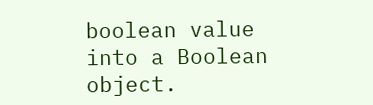boolean value into a Boolean object.